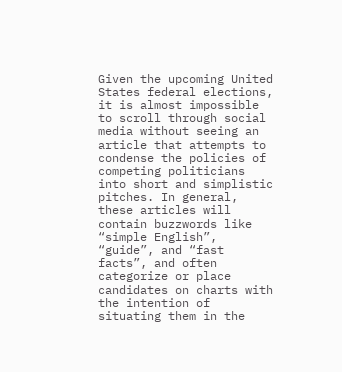Given the upcoming United States federal elections, it is almost impossible to scroll through social media without seeing an article that attempts to condense the policies of competing politicians into short and simplistic pitches. In general, these articles will contain buzzwords like “simple English”, “guide”, and “fast facts”, and often categorize or place candidates on charts with the intention of situating them in the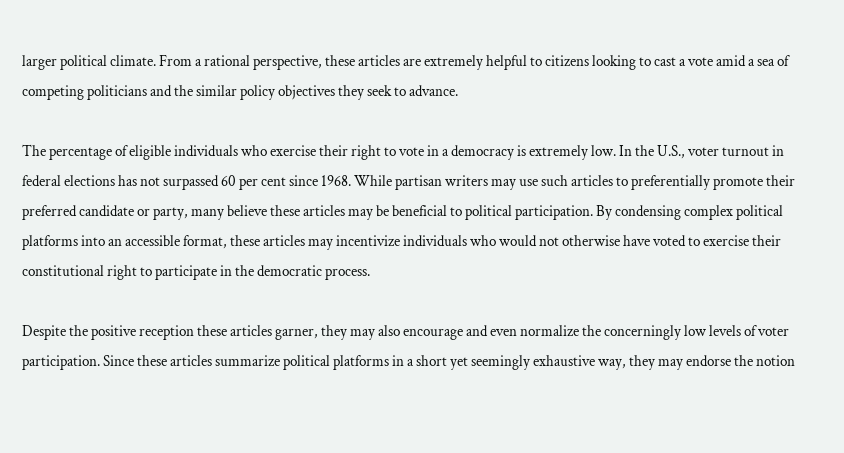larger political climate. From a rational perspective, these articles are extremely helpful to citizens looking to cast a vote amid a sea of competing politicians and the similar policy objectives they seek to advance.

The percentage of eligible individuals who exercise their right to vote in a democracy is extremely low. In the U.S., voter turnout in federal elections has not surpassed 60 per cent since 1968. While partisan writers may use such articles to preferentially promote their preferred candidate or party, many believe these articles may be beneficial to political participation. By condensing complex political platforms into an accessible format, these articles may incentivize individuals who would not otherwise have voted to exercise their constitutional right to participate in the democratic process.

Despite the positive reception these articles garner, they may also encourage and even normalize the concerningly low levels of voter participation. Since these articles summarize political platforms in a short yet seemingly exhaustive way, they may endorse the notion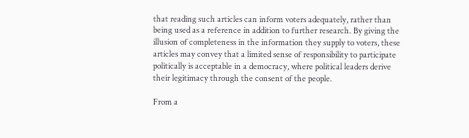that reading such articles can inform voters adequately, rather than being used as a reference in addition to further research. By giving the illusion of completeness in the information they supply to voters, these articles may convey that a limited sense of responsibility to participate politically is acceptable in a democracy, where political leaders derive their legitimacy through the consent of the people.

From a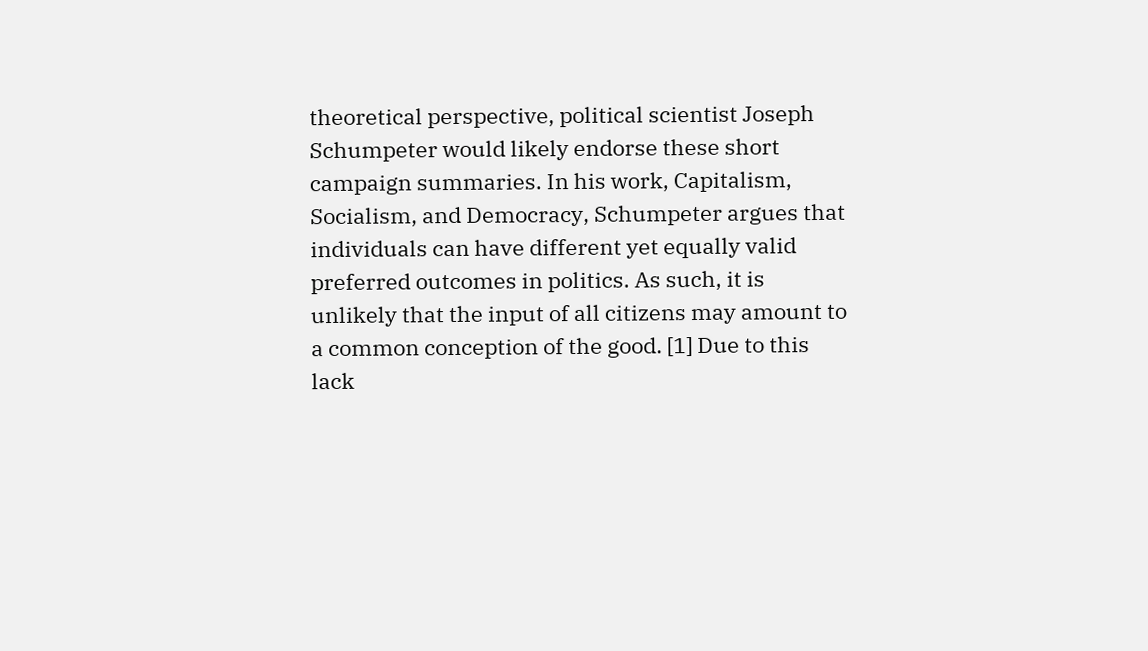theoretical perspective, political scientist Joseph Schumpeter would likely endorse these short campaign summaries. In his work, Capitalism, Socialism, and Democracy, Schumpeter argues that individuals can have different yet equally valid preferred outcomes in politics. As such, it is unlikely that the input of all citizens may amount to a common conception of the good. [1] Due to this lack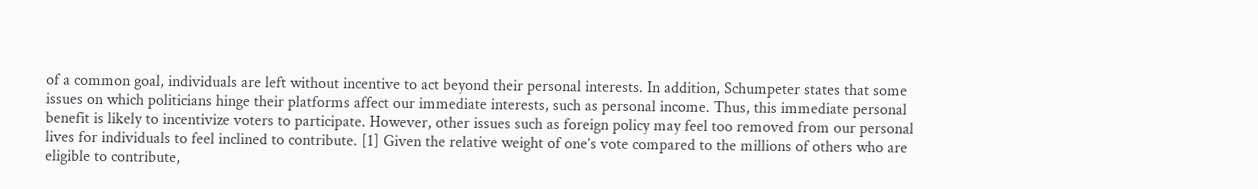of a common goal, individuals are left without incentive to act beyond their personal interests. In addition, Schumpeter states that some issues on which politicians hinge their platforms affect our immediate interests, such as personal income. Thus, this immediate personal benefit is likely to incentivize voters to participate. However, other issues such as foreign policy may feel too removed from our personal lives for individuals to feel inclined to contribute. [1] Given the relative weight of one’s vote compared to the millions of others who are eligible to contribute,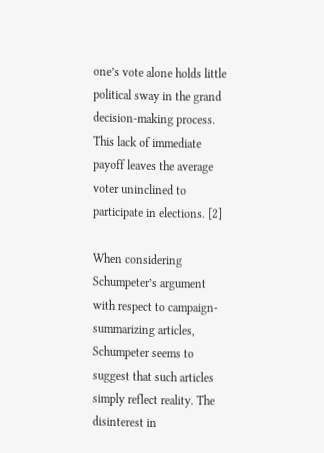one’s vote alone holds little political sway in the grand decision-making process. This lack of immediate payoff leaves the average voter uninclined to participate in elections. [2]

When considering Schumpeter’s argument with respect to campaign-summarizing articles, Schumpeter seems to suggest that such articles simply reflect reality. The disinterest in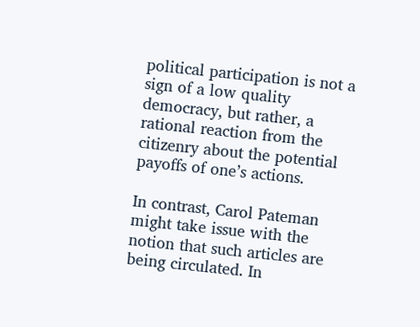political participation is not a sign of a low quality democracy, but rather, a rational reaction from the citizenry about the potential payoffs of one’s actions.

In contrast, Carol Pateman might take issue with the notion that such articles are being circulated. In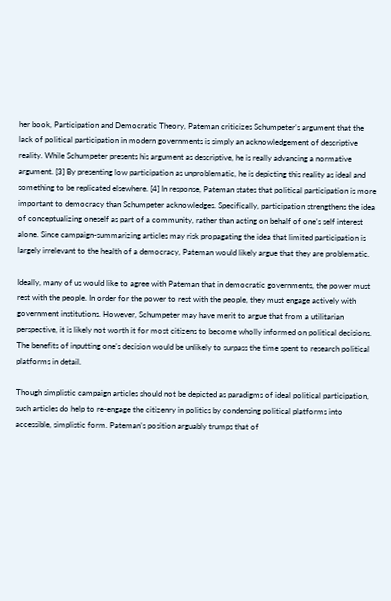her book, Participation and Democratic Theory, Pateman criticizes Schumpeter’s argument that the lack of political participation in modern governments is simply an acknowledgement of descriptive reality. While Schumpeter presents his argument as descriptive, he is really advancing a normative argument. [3] By presenting low participation as unproblematic, he is depicting this reality as ideal and something to be replicated elsewhere. [4] In response, Pateman states that political participation is more important to democracy than Schumpeter acknowledges. Specifically, participation strengthens the idea of conceptualizing oneself as part of a community, rather than acting on behalf of one’s self interest alone. Since campaign-summarizing articles may risk propagating the idea that limited participation is largely irrelevant to the health of a democracy, Pateman would likely argue that they are problematic.

Ideally, many of us would like to agree with Pateman that in democratic governments, the power must rest with the people. In order for the power to rest with the people, they must engage actively with government institutions. However, Schumpeter may have merit to argue that from a utilitarian perspective, it is likely not worth it for most citizens to become wholly informed on political decisions. The benefits of inputting one’s decision would be unlikely to surpass the time spent to research political platforms in detail.

Though simplistic campaign articles should not be depicted as paradigms of ideal political participation, such articles do help to re-engage the citizenry in politics by condensing political platforms into accessible, simplistic form. Pateman’s position arguably trumps that of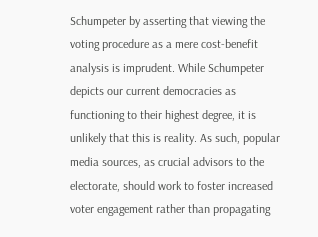Schumpeter by asserting that viewing the voting procedure as a mere cost-benefit analysis is imprudent. While Schumpeter depicts our current democracies as functioning to their highest degree, it is unlikely that this is reality. As such, popular media sources, as crucial advisors to the electorate, should work to foster increased voter engagement rather than propagating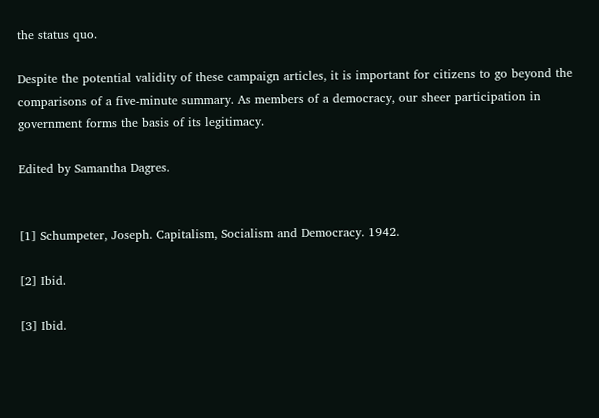the status quo.

Despite the potential validity of these campaign articles, it is important for citizens to go beyond the comparisons of a five-minute summary. As members of a democracy, our sheer participation in government forms the basis of its legitimacy.

Edited by Samantha Dagres.


[1] Schumpeter, Joseph. Capitalism, Socialism and Democracy. 1942.

[2] Ibid.

[3] Ibid.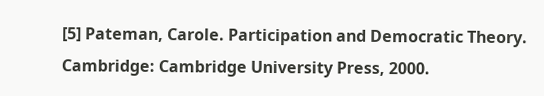[5] Pateman, Carole. Participation and Democratic Theory. Cambridge: Cambridge University Press, 2000.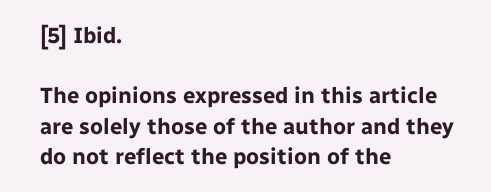[5] Ibid.

The opinions expressed in this article are solely those of the author and they do not reflect the position of the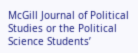McGill Journal of Political Studies or the Political Science Students’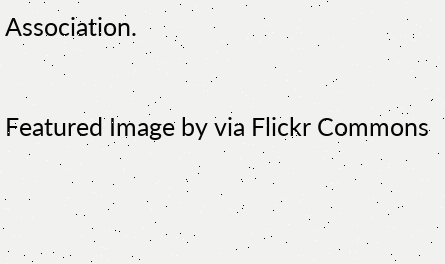Association.

Featured Image by via Flickr Commons